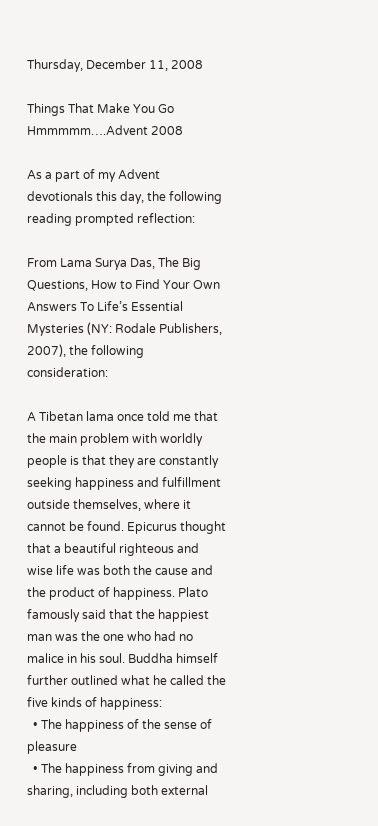Thursday, December 11, 2008

Things That Make You Go Hmmmmm….Advent 2008

As a part of my Advent devotionals this day, the following reading prompted reflection:

From Lama Surya Das, The Big Questions, How to Find Your Own Answers To Life’s Essential Mysteries (NY: Rodale Publishers, 2007), the following consideration:

A Tibetan lama once told me that the main problem with worldly people is that they are constantly seeking happiness and fulfillment outside themselves, where it cannot be found. Epicurus thought that a beautiful righteous and wise life was both the cause and the product of happiness. Plato famously said that the happiest man was the one who had no malice in his soul. Buddha himself further outlined what he called the five kinds of happiness:
  • The happiness of the sense of pleasure
  • The happiness from giving and sharing, including both external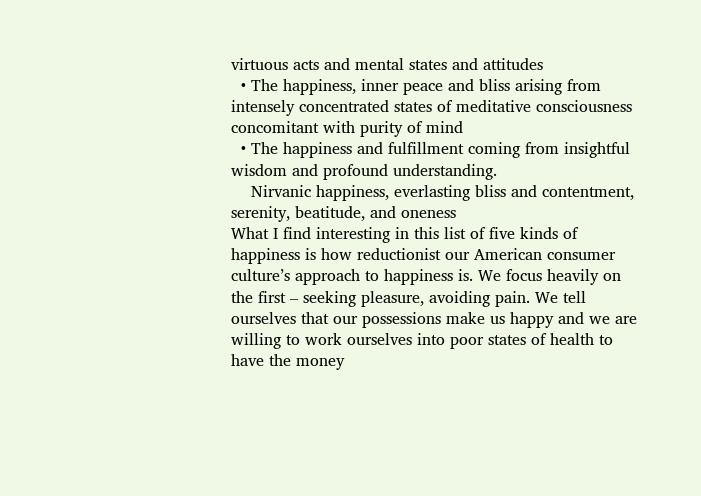virtuous acts and mental states and attitudes
  • The happiness, inner peace and bliss arising from intensely concentrated states of meditative consciousness concomitant with purity of mind
  • The happiness and fulfillment coming from insightful wisdom and profound understanding.
    Nirvanic happiness, everlasting bliss and contentment, serenity, beatitude, and oneness
What I find interesting in this list of five kinds of happiness is how reductionist our American consumer culture’s approach to happiness is. We focus heavily on the first – seeking pleasure, avoiding pain. We tell ourselves that our possessions make us happy and we are willing to work ourselves into poor states of health to have the money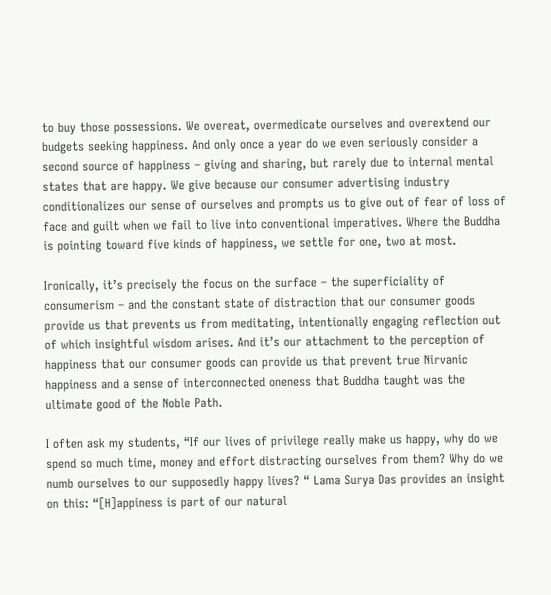to buy those possessions. We overeat, overmedicate ourselves and overextend our budgets seeking happiness. And only once a year do we even seriously consider a second source of happiness – giving and sharing, but rarely due to internal mental states that are happy. We give because our consumer advertising industry conditionalizes our sense of ourselves and prompts us to give out of fear of loss of face and guilt when we fail to live into conventional imperatives. Where the Buddha is pointing toward five kinds of happiness, we settle for one, two at most.

Ironically, it’s precisely the focus on the surface – the superficiality of consumerism – and the constant state of distraction that our consumer goods provide us that prevents us from meditating, intentionally engaging reflection out of which insightful wisdom arises. And it’s our attachment to the perception of happiness that our consumer goods can provide us that prevent true Nirvanic happiness and a sense of interconnected oneness that Buddha taught was the ultimate good of the Noble Path.

I often ask my students, “If our lives of privilege really make us happy, why do we spend so much time, money and effort distracting ourselves from them? Why do we numb ourselves to our supposedly happy lives? “ Lama Surya Das provides an insight on this: “[H]appiness is part of our natural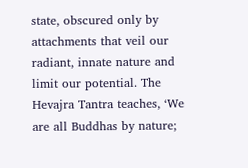state, obscured only by attachments that veil our radiant, innate nature and limit our potential. The Hevajra Tantra teaches, ‘We are all Buddhas by nature;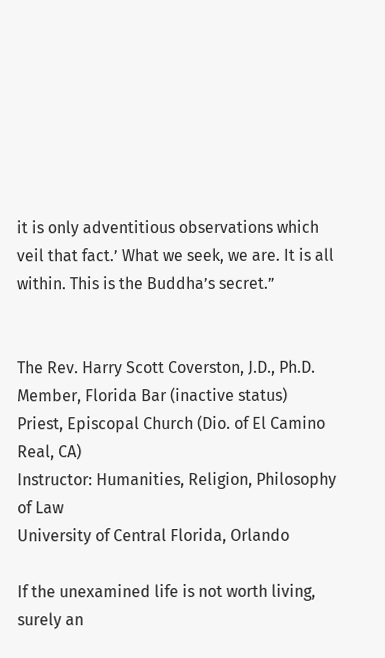it is only adventitious observations which veil that fact.’ What we seek, we are. It is all within. This is the Buddha’s secret.”


The Rev. Harry Scott Coverston, J.D., Ph.D.
Member, Florida Bar (inactive status)
Priest, Episcopal Church (Dio. of El Camino Real, CA)
Instructor: Humanities, Religion, Philosophy of Law
University of Central Florida, Orlando

If the unexamined life is not worth living, surely an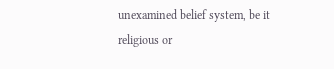unexamined belief system, be it religious or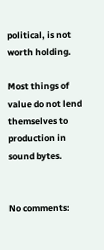political, is not worth holding.

Most things of value do not lend themselves to production in sound bytes.


No comments: